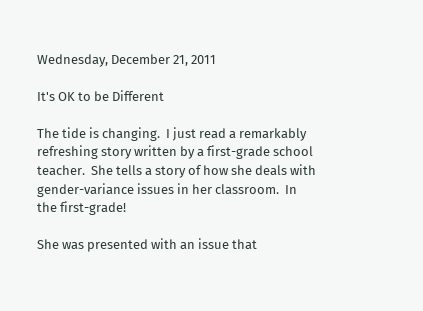Wednesday, December 21, 2011

It's OK to be Different

The tide is changing.  I just read a remarkably refreshing story written by a first-grade school teacher.  She tells a story of how she deals with gender-variance issues in her classroom.  In the first-grade!

She was presented with an issue that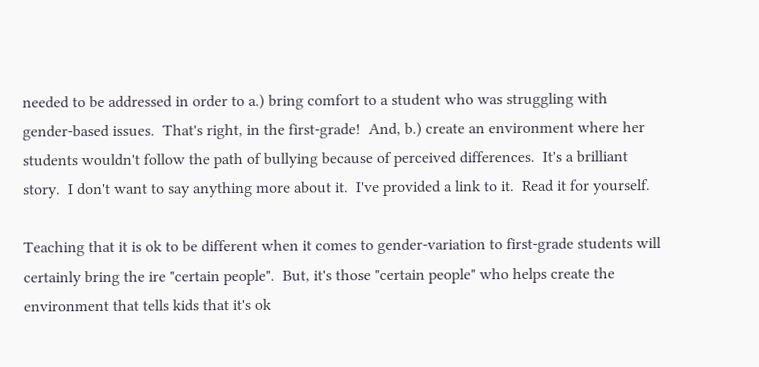needed to be addressed in order to a.) bring comfort to a student who was struggling with gender-based issues.  That's right, in the first-grade!  And, b.) create an environment where her students wouldn't follow the path of bullying because of perceived differences.  It's a brilliant story.  I don't want to say anything more about it.  I've provided a link to it.  Read it for yourself.

Teaching that it is ok to be different when it comes to gender-variation to first-grade students will certainly bring the ire "certain people".  But, it's those "certain people" who helps create the environment that tells kids that it's ok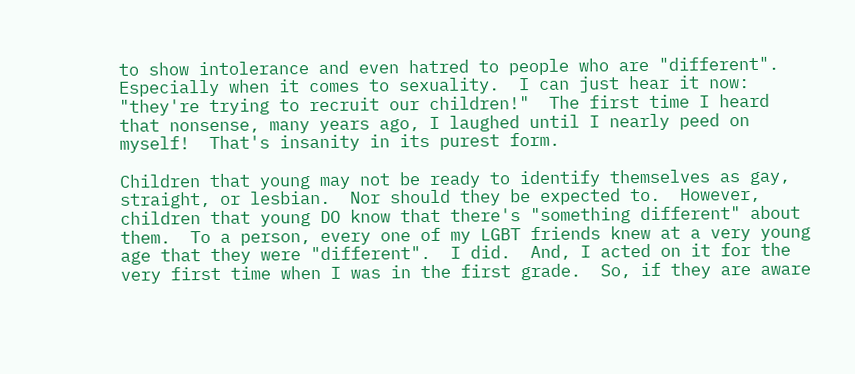to show intolerance and even hatred to people who are "different".  Especially when it comes to sexuality.  I can just hear it now:  "they're trying to recruit our children!"  The first time I heard that nonsense, many years ago, I laughed until I nearly peed on myself!  That's insanity in its purest form.

Children that young may not be ready to identify themselves as gay, straight, or lesbian.  Nor should they be expected to.  However, children that young DO know that there's "something different" about them.  To a person, every one of my LGBT friends knew at a very young age that they were "different".  I did.  And, I acted on it for the very first time when I was in the first grade.  So, if they are aware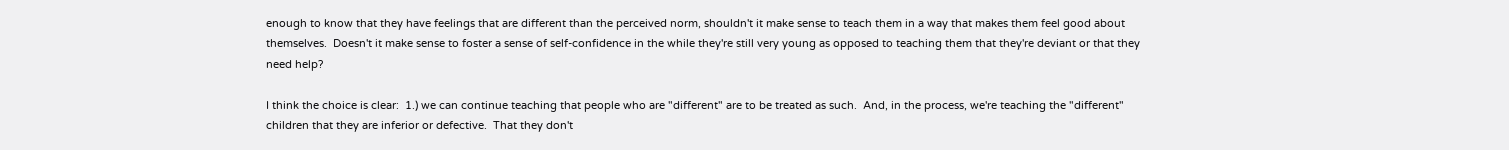enough to know that they have feelings that are different than the perceived norm, shouldn't it make sense to teach them in a way that makes them feel good about themselves.  Doesn't it make sense to foster a sense of self-confidence in the while they're still very young as opposed to teaching them that they're deviant or that they need help?

I think the choice is clear:  1.) we can continue teaching that people who are "different" are to be treated as such.  And, in the process, we're teaching the "different" children that they are inferior or defective.  That they don't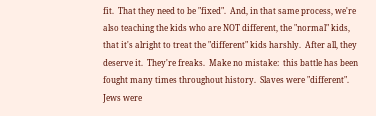fit.  That they need to be "fixed".  And, in that same process, we're also teaching the kids who are NOT different, the "normal" kids, that it's alright to treat the "different" kids harshly.  After all, they deserve it.  They're freaks.  Make no mistake:  this battle has been fought many times throughout history.  Slaves were "different".  Jews were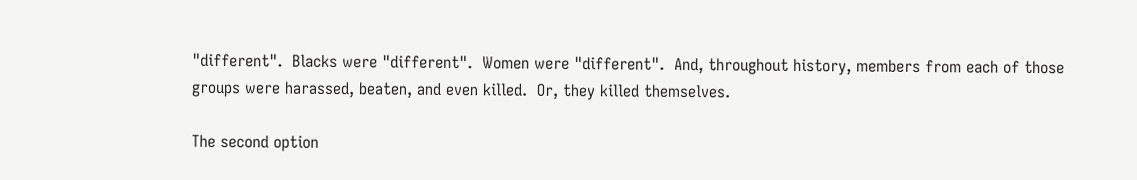"different".  Blacks were "different".  Women were "different".  And, throughout history, members from each of those groups were harassed, beaten, and even killed.  Or, they killed themselves.

The second option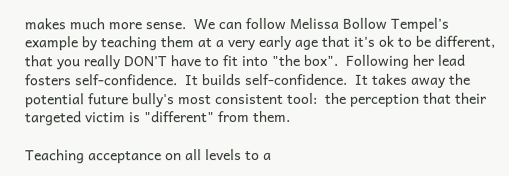makes much more sense.  We can follow Melissa Bollow Tempel's example by teaching them at a very early age that it's ok to be different, that you really DON'T have to fit into "the box".  Following her lead fosters self-confidence.  It builds self-confidence.  It takes away the potential future bully's most consistent tool:  the perception that their targeted victim is "different" from them.

Teaching acceptance on all levels to a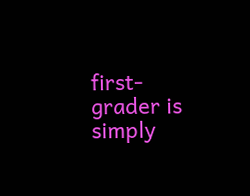first-grader is simply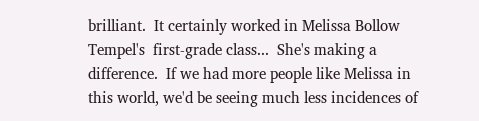brilliant.  It certainly worked in Melissa Bollow Tempel's  first-grade class...  She's making a difference.  If we had more people like Melissa in this world, we'd be seeing much less incidences of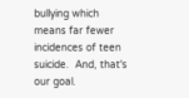bullying which means far fewer incidences of teen suicide.  And, that's our goal.